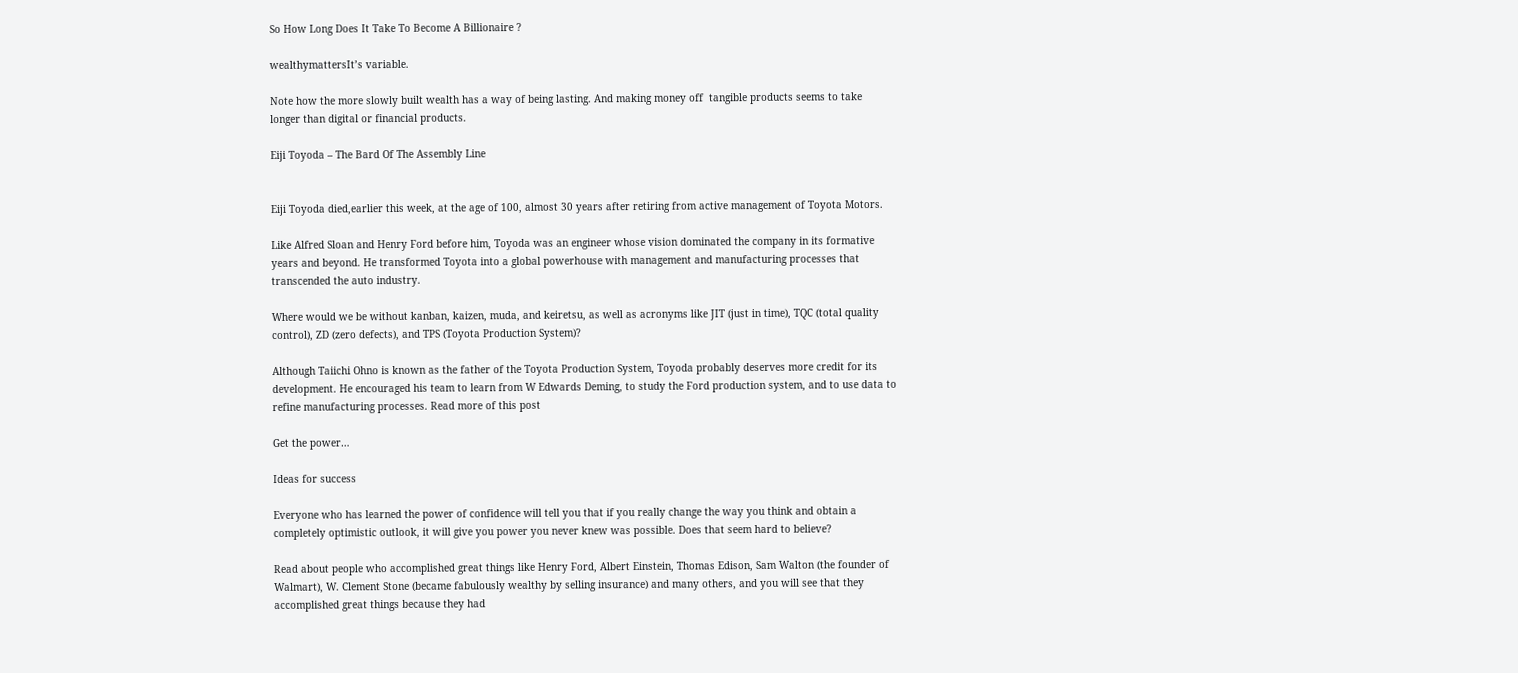So How Long Does It Take To Become A Billionaire ?

wealthymattersIt’s variable.

Note how the more slowly built wealth has a way of being lasting. And making money off  tangible products seems to take longer than digital or financial products.

Eiji Toyoda – The Bard Of The Assembly Line


Eiji Toyoda died,earlier this week, at the age of 100, almost 30 years after retiring from active management of Toyota Motors.

Like Alfred Sloan and Henry Ford before him, Toyoda was an engineer whose vision dominated the company in its formative years and beyond. He transformed Toyota into a global powerhouse with management and manufacturing processes that transcended the auto industry.

Where would we be without kanban, kaizen, muda, and keiretsu, as well as acronyms like JIT (just in time), TQC (total quality control), ZD (zero defects), and TPS (Toyota Production System)?

Although Taiichi Ohno is known as the father of the Toyota Production System, Toyoda probably deserves more credit for its development. He encouraged his team to learn from W Edwards Deming, to study the Ford production system, and to use data to refine manufacturing processes. Read more of this post

Get the power…

Ideas for success

Everyone who has learned the power of confidence will tell you that if you really change the way you think and obtain a completely optimistic outlook, it will give you power you never knew was possible. Does that seem hard to believe?

Read about people who accomplished great things like Henry Ford, Albert Einstein, Thomas Edison, Sam Walton (the founder of Walmart), W. Clement Stone (became fabulously wealthy by selling insurance) and many others, and you will see that they accomplished great things because they had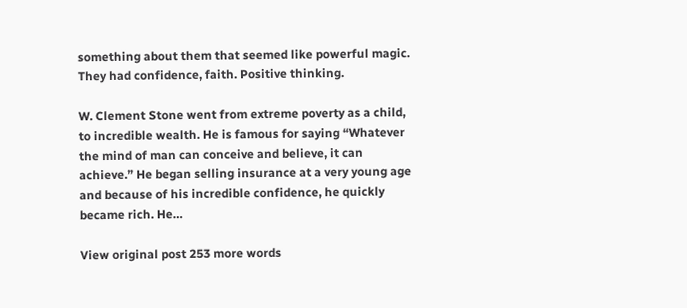something about them that seemed like powerful magic. They had confidence, faith. Positive thinking.

W. Clement Stone went from extreme poverty as a child, to incredible wealth. He is famous for saying “Whatever the mind of man can conceive and believe, it can achieve.” He began selling insurance at a very young age and because of his incredible confidence, he quickly became rich. He…

View original post 253 more words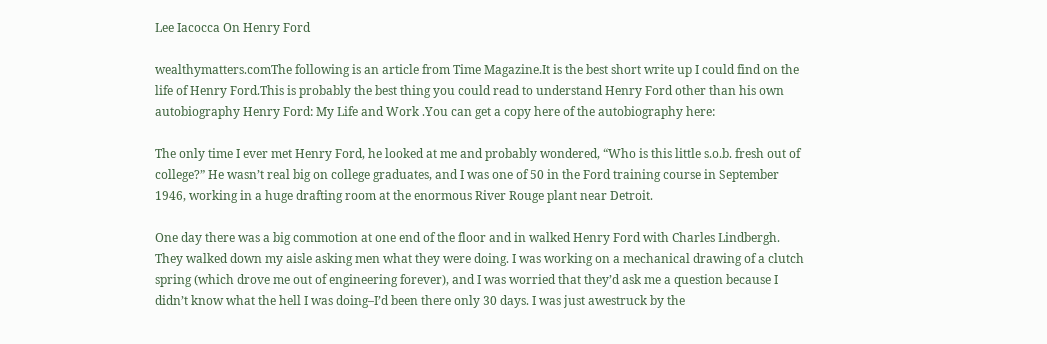Lee Iacocca On Henry Ford

wealthymatters.comThe following is an article from Time Magazine.It is the best short write up I could find on the life of Henry Ford.This is probably the best thing you could read to understand Henry Ford other than his own autobiography Henry Ford: My Life and Work .You can get a copy here of the autobiography here:

The only time I ever met Henry Ford, he looked at me and probably wondered, “Who is this little s.o.b. fresh out of college?” He wasn’t real big on college graduates, and I was one of 50 in the Ford training course in September 1946, working in a huge drafting room at the enormous River Rouge plant near Detroit.

One day there was a big commotion at one end of the floor and in walked Henry Ford with Charles Lindbergh. They walked down my aisle asking men what they were doing. I was working on a mechanical drawing of a clutch spring (which drove me out of engineering forever), and I was worried that they’d ask me a question because I didn’t know what the hell I was doing–I’d been there only 30 days. I was just awestruck by the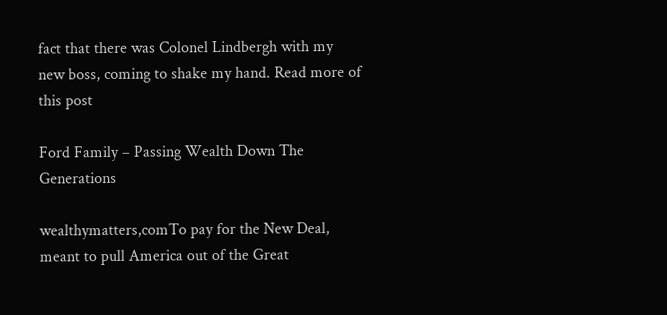fact that there was Colonel Lindbergh with my new boss, coming to shake my hand. Read more of this post

Ford Family – Passing Wealth Down The Generations

wealthymatters,comTo pay for the New Deal, meant to pull America out of the Great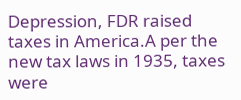Depression, FDR raised taxes in America.A per the new tax laws in 1935, taxes were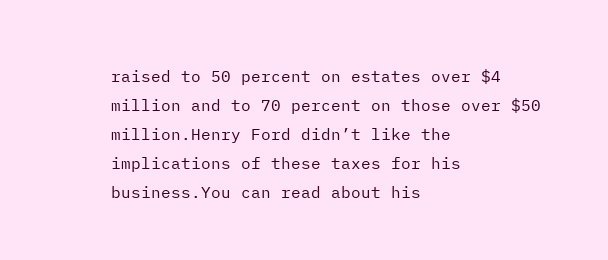raised to 50 percent on estates over $4 million and to 70 percent on those over $50 million.Henry Ford didn’t like the implications of these taxes for his business.You can read about his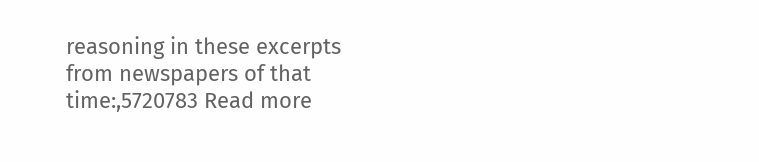reasoning in these excerpts from newspapers of that time:,5720783 Read more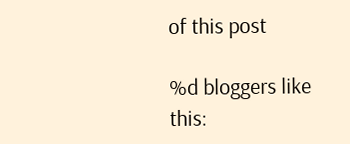of this post

%d bloggers like this: